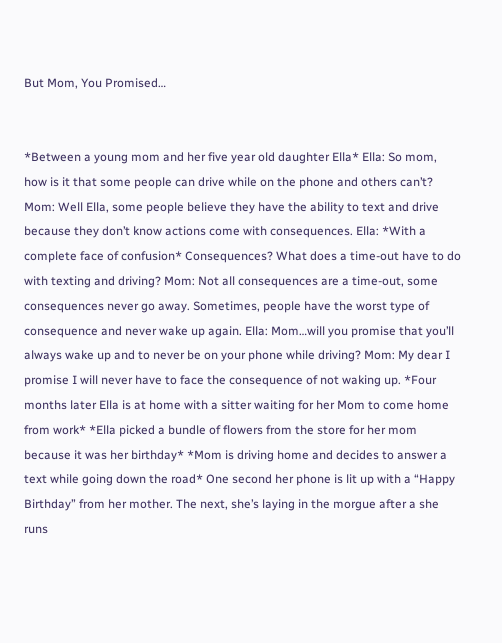But Mom, You Promised…


*Between a young mom and her five year old daughter Ella* Ella: So mom, how is it that some people can drive while on the phone and others can’t? Mom: Well Ella, some people believe they have the ability to text and drive because they don’t know actions come with consequences. Ella: *With a complete face of confusion* Consequences? What does a time-out have to do with texting and driving? Mom: Not all consequences are a time-out, some consequences never go away. Sometimes, people have the worst type of consequence and never wake up again. Ella: Mom…will you promise that you’ll always wake up and to never be on your phone while driving? Mom: My dear I promise I will never have to face the consequence of not waking up. *Four months later Ella is at home with a sitter waiting for her Mom to come home from work* *Ella picked a bundle of flowers from the store for her mom because it was her birthday* *Mom is driving home and decides to answer a text while going down the road* One second her phone is lit up with a “Happy Birthday” from her mother. The next, she’s laying in the morgue after a she runs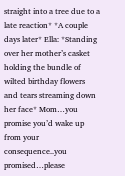straight into a tree due to a late reaction* *A couple days later* Ella: *Standing over her mother’s casket holding the bundle of wilted birthday flowers and tears streaming down her face* Mom…you promise you’d wake up from your consequence..you promised…please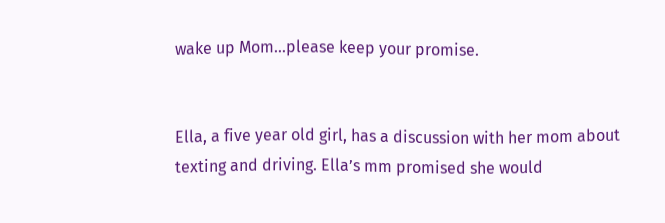wake up Mom…please keep your promise.


Ella, a five year old girl, has a discussion with her mom about texting and driving. Ella’s mm promised she would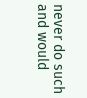never do such and would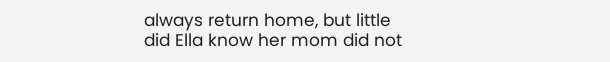always return home, but little did Ella know her mom did not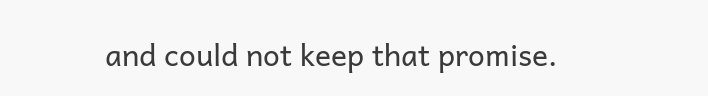and could not keep that promise.